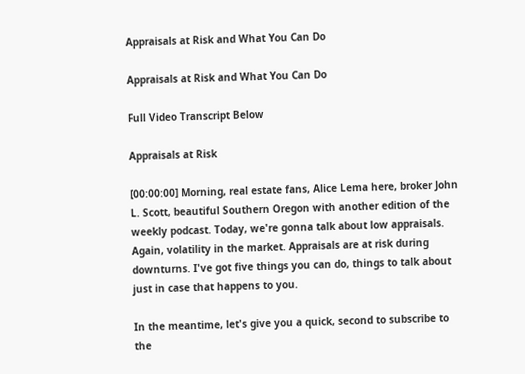Appraisals at Risk and What You Can Do

Appraisals at Risk and What You Can Do

Full Video Transcript Below

Appraisals at Risk

[00:00:00] Morning, real estate fans, Alice Lema here, broker John L. Scott, beautiful Southern Oregon with another edition of the weekly podcast. Today, we're gonna talk about low appraisals. Again, volatility in the market. Appraisals are at risk during downturns. I've got five things you can do, things to talk about just in case that happens to you.

In the meantime, let's give you a quick, second to subscribe to the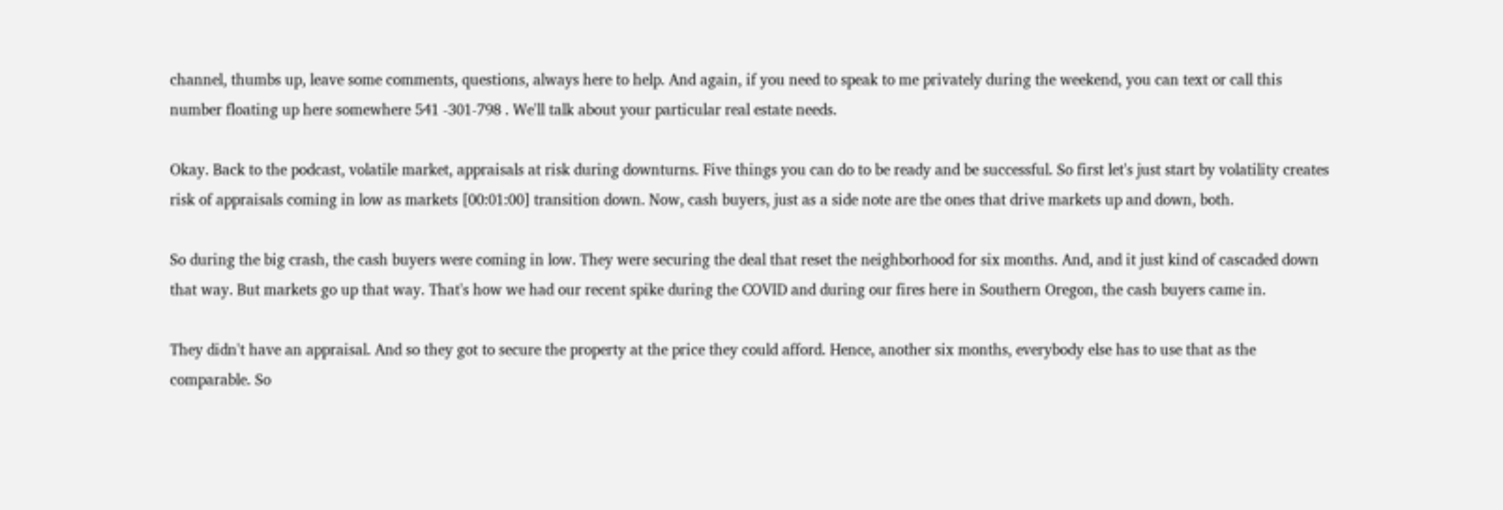channel, thumbs up, leave some comments, questions, always here to help. And again, if you need to speak to me privately during the weekend, you can text or call this number floating up here somewhere 541 -301-798 . We'll talk about your particular real estate needs.

Okay. Back to the podcast, volatile market, appraisals at risk during downturns. Five things you can do to be ready and be successful. So first let's just start by volatility creates risk of appraisals coming in low as markets [00:01:00] transition down. Now, cash buyers, just as a side note are the ones that drive markets up and down, both.

So during the big crash, the cash buyers were coming in low. They were securing the deal that reset the neighborhood for six months. And, and it just kind of cascaded down that way. But markets go up that way. That's how we had our recent spike during the COVID and during our fires here in Southern Oregon, the cash buyers came in.

They didn't have an appraisal. And so they got to secure the property at the price they could afford. Hence, another six months, everybody else has to use that as the comparable. So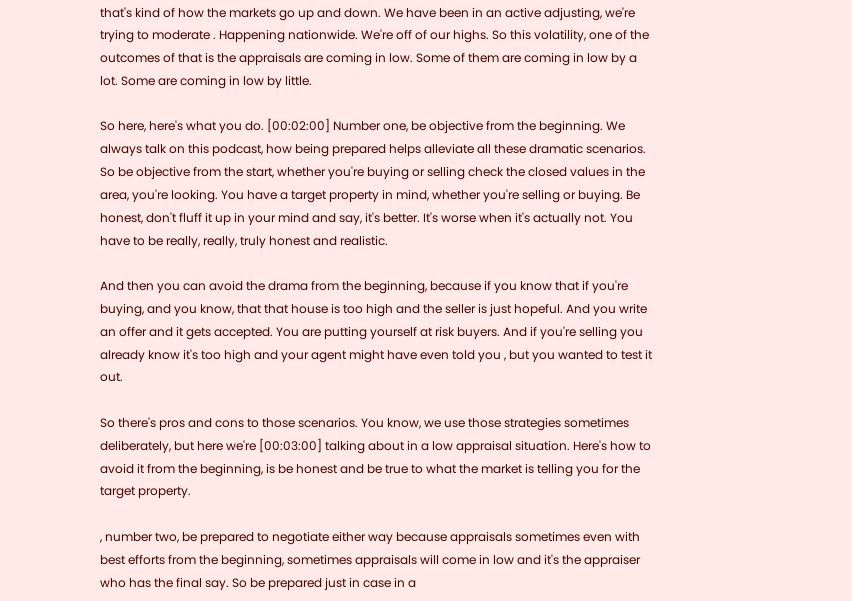that's kind of how the markets go up and down. We have been in an active adjusting, we're trying to moderate . Happening nationwide. We're off of our highs. So this volatility, one of the outcomes of that is the appraisals are coming in low. Some of them are coming in low by a lot. Some are coming in low by little.

So here, here's what you do. [00:02:00] Number one, be objective from the beginning. We always talk on this podcast, how being prepared helps alleviate all these dramatic scenarios. So be objective from the start, whether you're buying or selling check the closed values in the area, you're looking. You have a target property in mind, whether you're selling or buying. Be honest, don't fluff it up in your mind and say, it's better. It's worse when it's actually not. You have to be really, really, truly honest and realistic.

And then you can avoid the drama from the beginning, because if you know that if you're buying, and you know, that that house is too high and the seller is just hopeful. And you write an offer and it gets accepted. You are putting yourself at risk buyers. And if you're selling you already know it's too high and your agent might have even told you , but you wanted to test it out.

So there's pros and cons to those scenarios. You know, we use those strategies sometimes deliberately, but here we're [00:03:00] talking about in a low appraisal situation. Here's how to avoid it from the beginning, is be honest and be true to what the market is telling you for the target property.

, number two, be prepared to negotiate either way because appraisals sometimes even with best efforts from the beginning, sometimes appraisals will come in low and it's the appraiser who has the final say. So be prepared just in case in a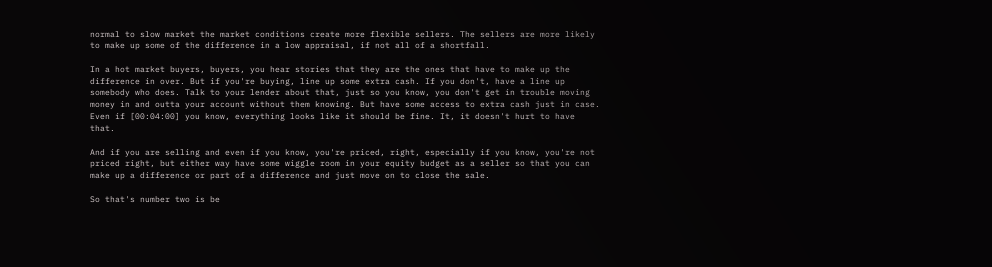normal to slow market the market conditions create more flexible sellers. The sellers are more likely to make up some of the difference in a low appraisal, if not all of a shortfall.

In a hot market buyers, buyers, you hear stories that they are the ones that have to make up the difference in over. But if you're buying, line up some extra cash. If you don't, have a line up somebody who does. Talk to your lender about that, just so you know, you don't get in trouble moving money in and outta your account without them knowing. But have some access to extra cash just in case. Even if [00:04:00] you know, everything looks like it should be fine. It, it doesn't hurt to have that.

And if you are selling and even if you know, you're priced, right, especially if you know, you're not priced right, but either way have some wiggle room in your equity budget as a seller so that you can make up a difference or part of a difference and just move on to close the sale.

So that's number two is be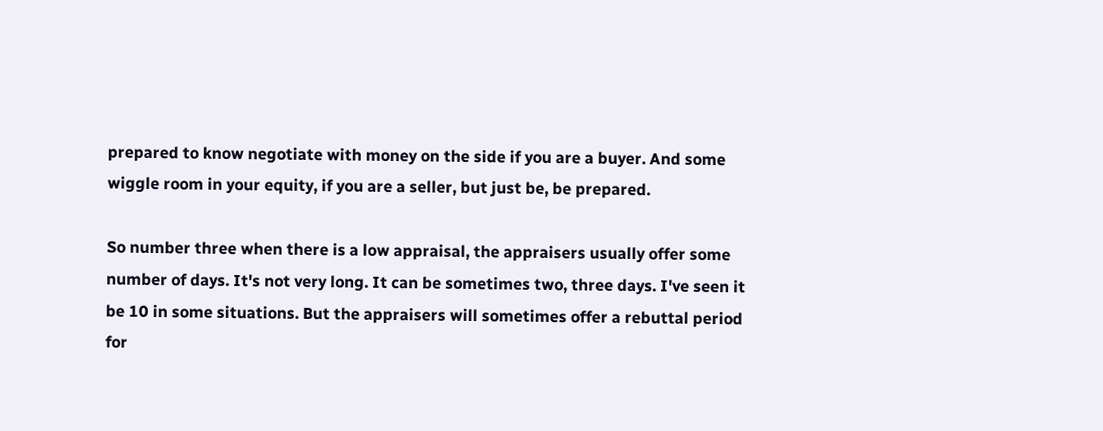prepared to know negotiate with money on the side if you are a buyer. And some wiggle room in your equity, if you are a seller, but just be, be prepared.

So number three when there is a low appraisal, the appraisers usually offer some number of days. It's not very long. It can be sometimes two, three days. I've seen it be 10 in some situations. But the appraisers will sometimes offer a rebuttal period for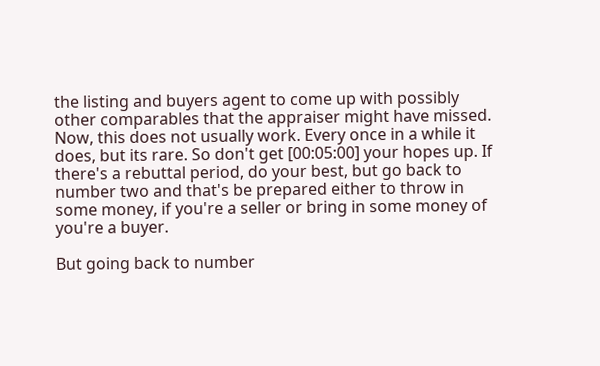the listing and buyers agent to come up with possibly other comparables that the appraiser might have missed. Now, this does not usually work. Every once in a while it does, but its rare. So don't get [00:05:00] your hopes up. If there's a rebuttal period, do your best, but go back to number two and that's be prepared either to throw in some money, if you're a seller or bring in some money of you're a buyer.

But going back to number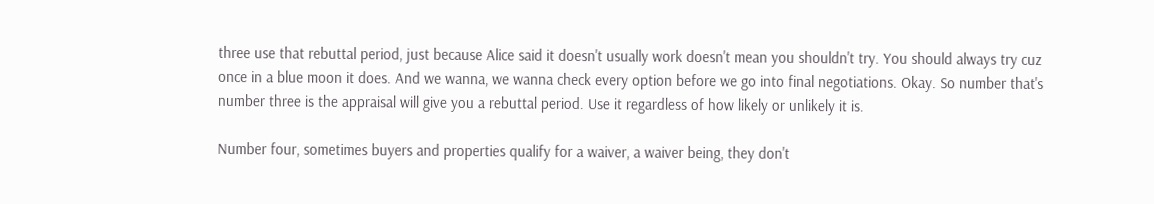three use that rebuttal period, just because Alice said it doesn't usually work doesn't mean you shouldn't try. You should always try cuz once in a blue moon it does. And we wanna, we wanna check every option before we go into final negotiations. Okay. So number that's number three is the appraisal will give you a rebuttal period. Use it regardless of how likely or unlikely it is.

Number four, sometimes buyers and properties qualify for a waiver, a waiver being, they don't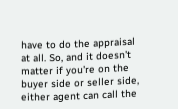have to do the appraisal at all. So, and it doesn't matter if you're on the buyer side or seller side, either agent can call the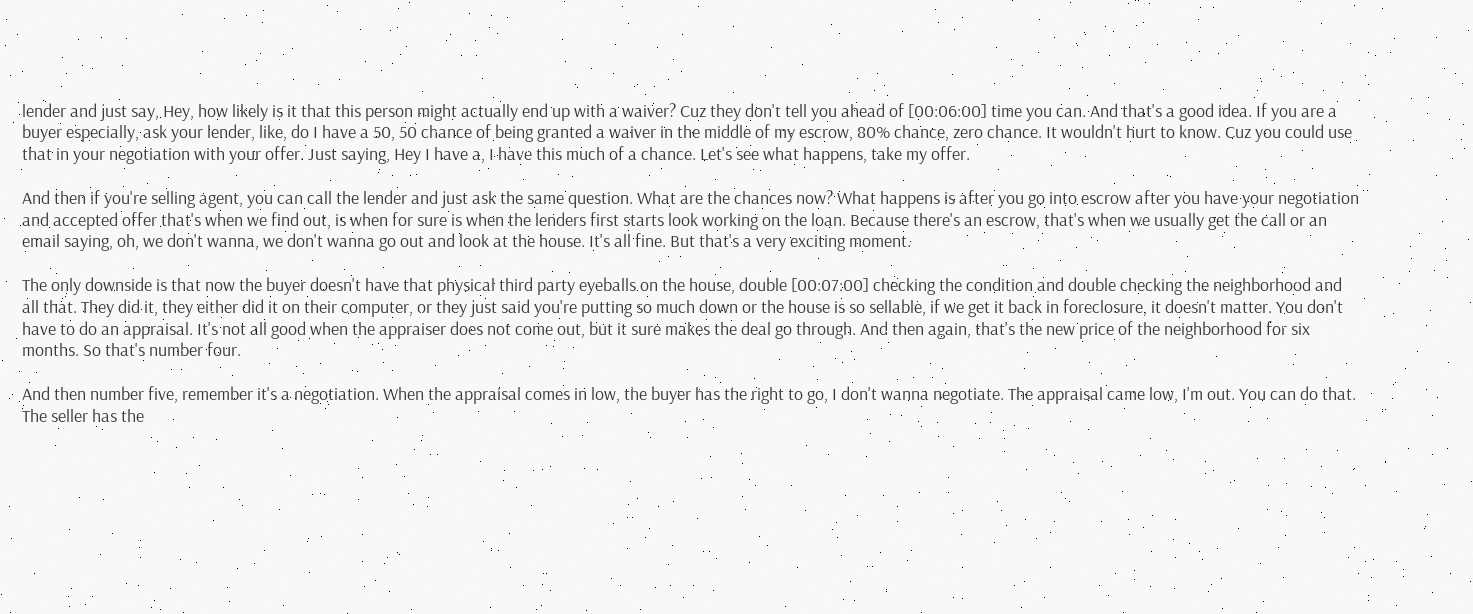lender and just say, Hey, how likely is it that this person might actually end up with a waiver? Cuz they don't tell you ahead of [00:06:00] time you can. And that's a good idea. If you are a buyer especially, ask your lender, like, do I have a 50, 50 chance of being granted a waiver in the middle of my escrow, 80% chance, zero chance. It wouldn't hurt to know. Cuz you could use that in your negotiation with your offer. Just saying, Hey I have a, I have this much of a chance. Let's see what happens, take my offer.

And then if you're selling agent, you can call the lender and just ask the same question. What are the chances now? What happens is after you go into escrow after you have your negotiation and accepted offer that's when we find out, is when for sure is when the lenders first starts look working on the loan. Because there's an escrow, that's when we usually get the call or an email saying, oh, we don't wanna, we don't wanna go out and look at the house. It's all fine. But that's a very exciting moment.

The only downside is that now the buyer doesn't have that physical third party eyeballs on the house, double [00:07:00] checking the condition and double checking the neighborhood and all that. They did it, they either did it on their computer, or they just said you're putting so much down or the house is so sellable, if we get it back in foreclosure, it doesn't matter. You don't have to do an appraisal. It's not all good when the appraiser does not come out, but it sure makes the deal go through. And then again, that's the new price of the neighborhood for six months. So that's number four.

And then number five, remember it's a negotiation. When the appraisal comes in low, the buyer has the right to go, I don't wanna negotiate. The appraisal came low, I'm out. You can do that. The seller has the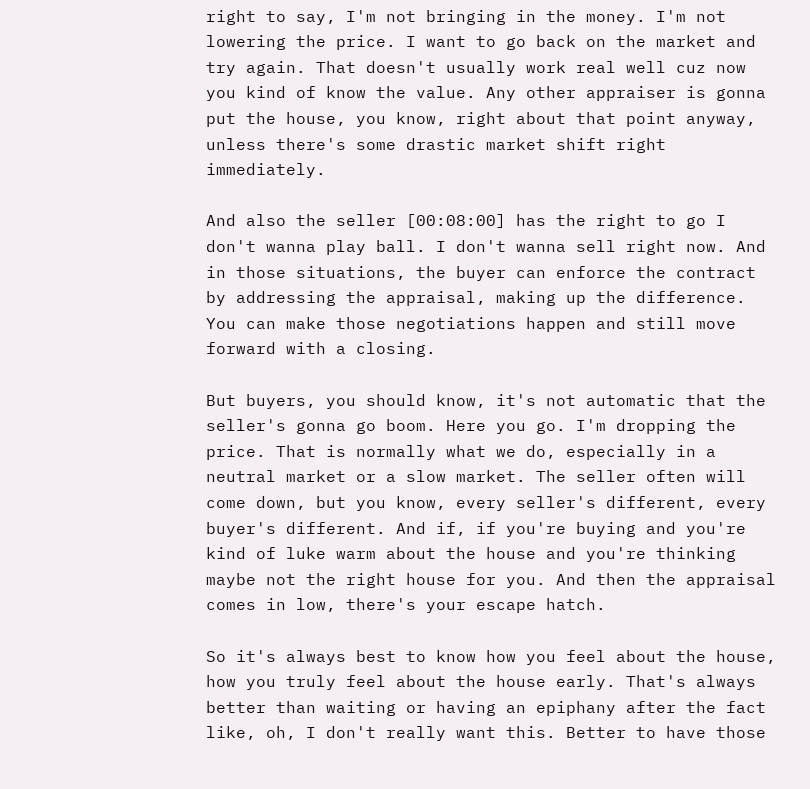right to say, I'm not bringing in the money. I'm not lowering the price. I want to go back on the market and try again. That doesn't usually work real well cuz now you kind of know the value. Any other appraiser is gonna put the house, you know, right about that point anyway, unless there's some drastic market shift right immediately.

And also the seller [00:08:00] has the right to go I don't wanna play ball. I don't wanna sell right now. And in those situations, the buyer can enforce the contract by addressing the appraisal, making up the difference. You can make those negotiations happen and still move forward with a closing.

But buyers, you should know, it's not automatic that the seller's gonna go boom. Here you go. I'm dropping the price. That is normally what we do, especially in a neutral market or a slow market. The seller often will come down, but you know, every seller's different, every buyer's different. And if, if you're buying and you're kind of luke warm about the house and you're thinking maybe not the right house for you. And then the appraisal comes in low, there's your escape hatch.

So it's always best to know how you feel about the house, how you truly feel about the house early. That's always better than waiting or having an epiphany after the fact like, oh, I don't really want this. Better to have those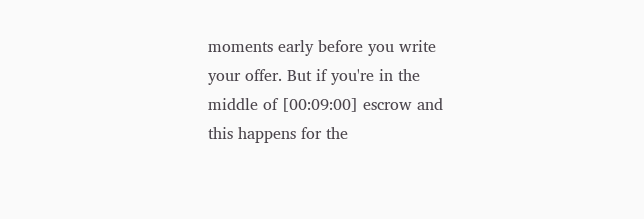moments early before you write your offer. But if you're in the middle of [00:09:00] escrow and this happens for the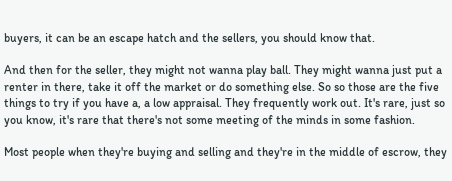buyers, it can be an escape hatch and the sellers, you should know that.

And then for the seller, they might not wanna play ball. They might wanna just put a renter in there, take it off the market or do something else. So so those are the five things to try if you have a, a low appraisal. They frequently work out. It's rare, just so you know, it's rare that there's not some meeting of the minds in some fashion.

Most people when they're buying and selling and they're in the middle of escrow, they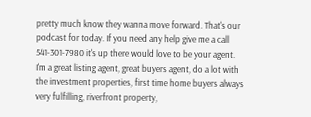pretty much know they wanna move forward. That's our podcast for today. If you need any help give me a call 541-301-7980 it's up there would love to be your agent. I'm a great listing agent, great buyers agent, do a lot with the investment properties, first time home buyers always very fulfilling, riverfront property,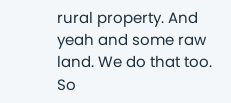rural property. And yeah and some raw land. We do that too. So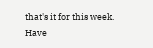that's it for this week. Have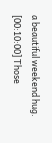a beautiful weekend hug. [00:10:00] Those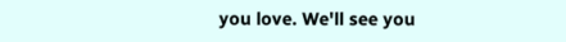you love. We'll see you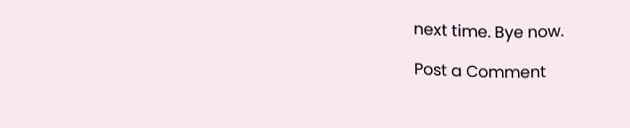next time. Bye now.

Post a Comment